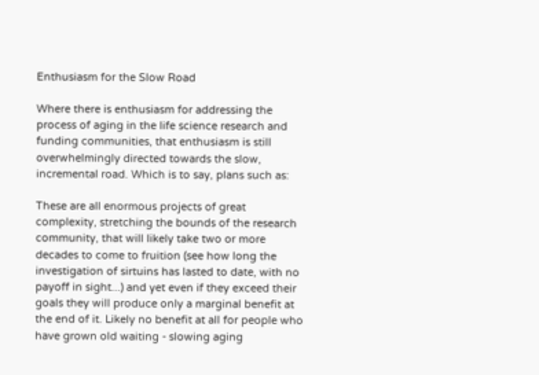Enthusiasm for the Slow Road

Where there is enthusiasm for addressing the process of aging in the life science research and funding communities, that enthusiasm is still overwhelmingly directed towards the slow, incremental road. Which is to say, plans such as:

These are all enormous projects of great complexity, stretching the bounds of the research community, that will likely take two or more decades to come to fruition (see how long the investigation of sirtuins has lasted to date, with no payoff in sight...) and yet even if they exceed their goals they will produce only a marginal benefit at the end of it. Likely no benefit at all for people who have grown old waiting - slowing aging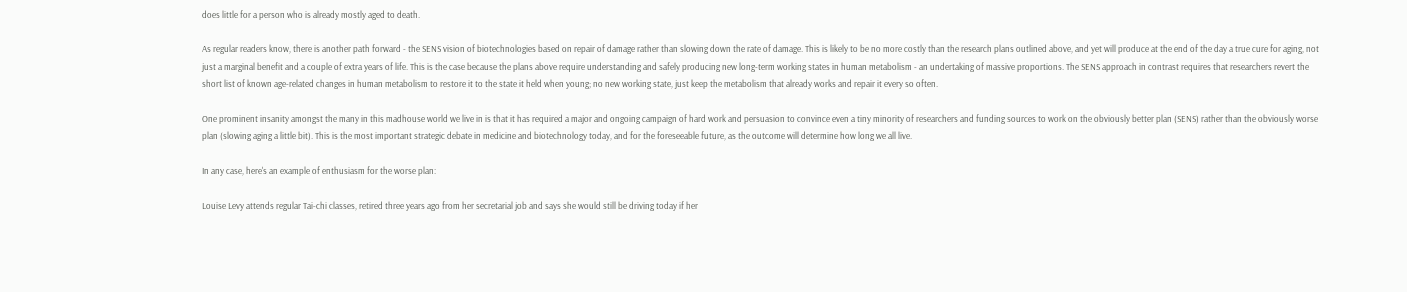does little for a person who is already mostly aged to death.

As regular readers know, there is another path forward - the SENS vision of biotechnologies based on repair of damage rather than slowing down the rate of damage. This is likely to be no more costly than the research plans outlined above, and yet will produce at the end of the day a true cure for aging, not just a marginal benefit and a couple of extra years of life. This is the case because the plans above require understanding and safely producing new long-term working states in human metabolism - an undertaking of massive proportions. The SENS approach in contrast requires that researchers revert the short list of known age-related changes in human metabolism to restore it to the state it held when young; no new working state, just keep the metabolism that already works and repair it every so often.

One prominent insanity amongst the many in this madhouse world we live in is that it has required a major and ongoing campaign of hard work and persuasion to convince even a tiny minority of researchers and funding sources to work on the obviously better plan (SENS) rather than the obviously worse plan (slowing aging a little bit). This is the most important strategic debate in medicine and biotechnology today, and for the foreseeable future, as the outcome will determine how long we all live.

In any case, here's an example of enthusiasm for the worse plan:

Louise Levy attends regular Tai-chi classes, retired three years ago from her secretarial job and says she would still be driving today if her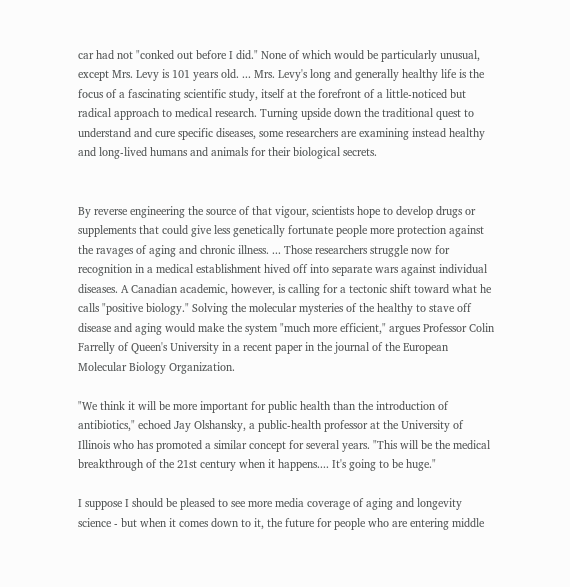car had not "conked out before I did." None of which would be particularly unusual, except Mrs. Levy is 101 years old. ... Mrs. Levy's long and generally healthy life is the focus of a fascinating scientific study, itself at the forefront of a little-noticed but radical approach to medical research. Turning upside down the traditional quest to understand and cure specific diseases, some researchers are examining instead healthy and long-lived humans and animals for their biological secrets.


By reverse engineering the source of that vigour, scientists hope to develop drugs or supplements that could give less genetically fortunate people more protection against the ravages of aging and chronic illness. ... Those researchers struggle now for recognition in a medical establishment hived off into separate wars against individual diseases. A Canadian academic, however, is calling for a tectonic shift toward what he calls "positive biology." Solving the molecular mysteries of the healthy to stave off disease and aging would make the system "much more efficient," argues Professor Colin Farrelly of Queen's University in a recent paper in the journal of the European Molecular Biology Organization.

"We think it will be more important for public health than the introduction of antibiotics," echoed Jay Olshansky, a public-health professor at the University of Illinois who has promoted a similar concept for several years. "This will be the medical breakthrough of the 21st century when it happens.... It's going to be huge."

I suppose I should be pleased to see more media coverage of aging and longevity science - but when it comes down to it, the future for people who are entering middle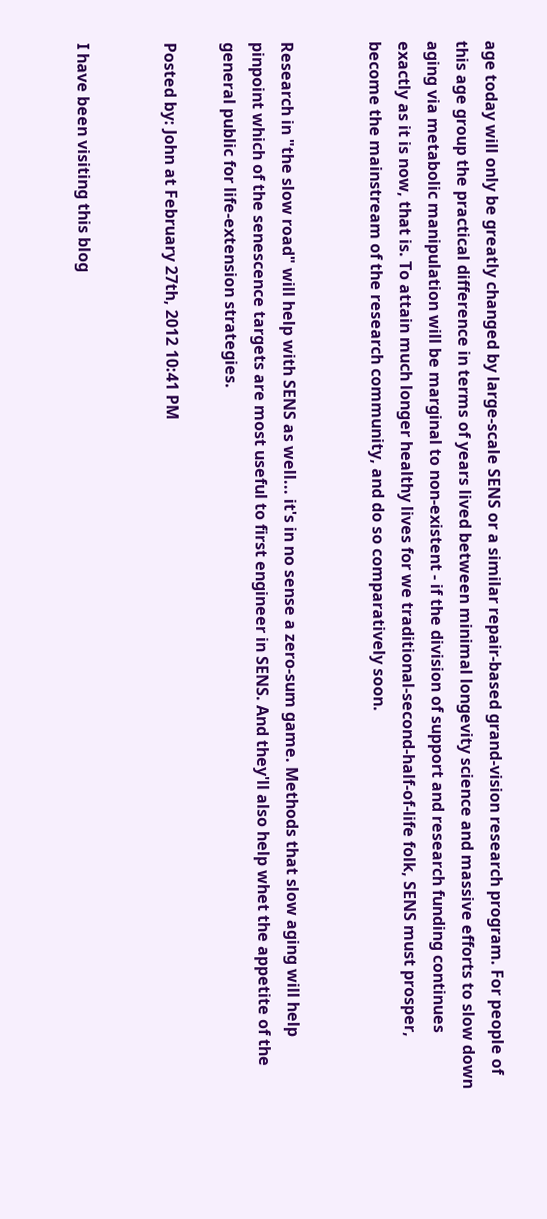age today will only be greatly changed by large-scale SENS or a similar repair-based grand-vision research program. For people of this age group the practical difference in terms of years lived between minimal longevity science and massive efforts to slow down aging via metabolic manipulation will be marginal to non-existent - if the division of support and research funding continues exactly as it is now, that is. To attain much longer healthy lives for we traditional-second-half-of-life folk, SENS must prosper, become the mainstream of the research community, and do so comparatively soon.


Research in "the slow road" will help with SENS as well... it's in no sense a zero-sum game. Methods that slow aging will help pinpoint which of the senescence targets are most useful to first engineer in SENS. And they'll also help whet the appetite of the general public for life-extension strategies.

Posted by: John at February 27th, 2012 10:41 PM


I have been visiting this blog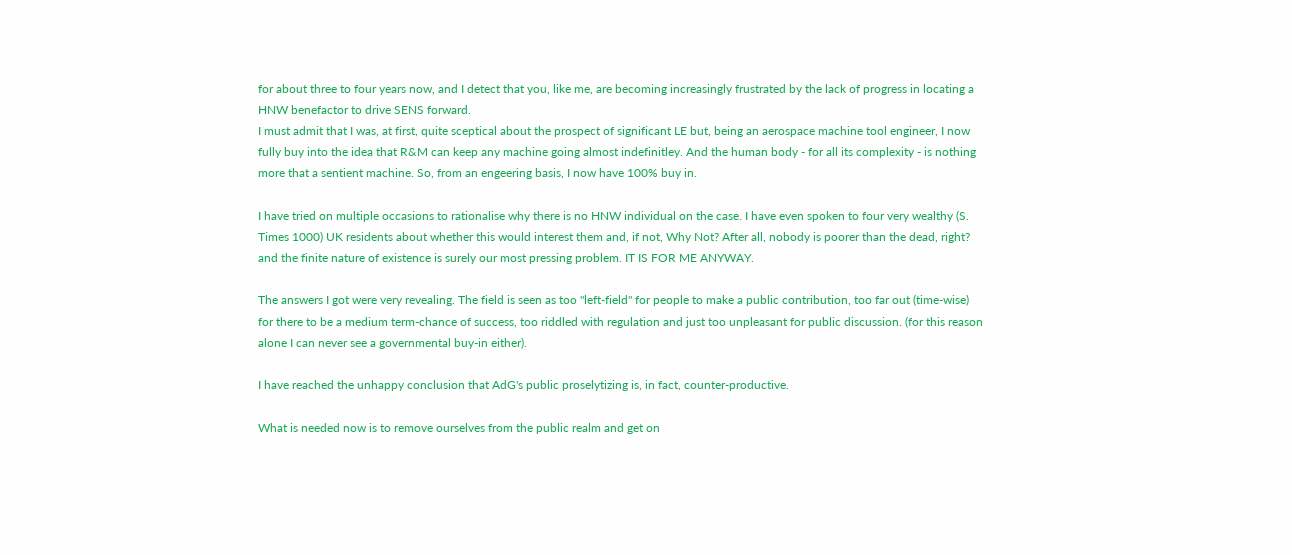for about three to four years now, and I detect that you, like me, are becoming increasingly frustrated by the lack of progress in locating a HNW benefactor to drive SENS forward.
I must admit that I was, at first, quite sceptical about the prospect of significant LE but, being an aerospace machine tool engineer, I now fully buy into the idea that R&M can keep any machine going almost indefinitley. And the human body - for all its complexity - is nothing more that a sentient machine. So, from an engeering basis, I now have 100% buy in.

I have tried on multiple occasions to rationalise why there is no HNW individual on the case. I have even spoken to four very wealthy (S. Times 1000) UK residents about whether this would interest them and, if not, Why Not? After all, nobody is poorer than the dead, right? and the finite nature of existence is surely our most pressing problem. IT IS FOR ME ANYWAY.

The answers I got were very revealing. The field is seen as too "left-field" for people to make a public contribution, too far out (time-wise) for there to be a medium term-chance of success, too riddled with regulation and just too unpleasant for public discussion. (for this reason alone I can never see a governmental buy-in either).

I have reached the unhappy conclusion that AdG's public proselytizing is, in fact, counter-productive.

What is needed now is to remove ourselves from the public realm and get on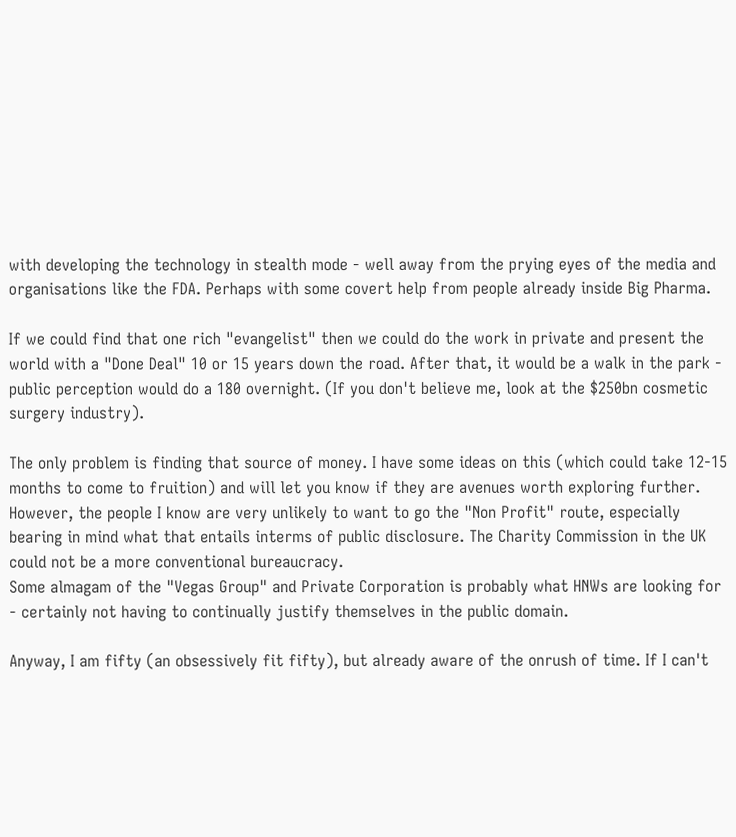with developing the technology in stealth mode - well away from the prying eyes of the media and organisations like the FDA. Perhaps with some covert help from people already inside Big Pharma.

If we could find that one rich "evangelist" then we could do the work in private and present the world with a "Done Deal" 10 or 15 years down the road. After that, it would be a walk in the park - public perception would do a 180 overnight. (If you don't believe me, look at the $250bn cosmetic surgery industry).

The only problem is finding that source of money. I have some ideas on this (which could take 12-15 months to come to fruition) and will let you know if they are avenues worth exploring further.
However, the people I know are very unlikely to want to go the "Non Profit" route, especially bearing in mind what that entails interms of public disclosure. The Charity Commission in the UK could not be a more conventional bureaucracy.
Some almagam of the "Vegas Group" and Private Corporation is probably what HNWs are looking for - certainly not having to continually justify themselves in the public domain.

Anyway, I am fifty (an obsessively fit fifty), but already aware of the onrush of time. If I can't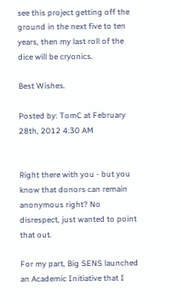see this project getting off the ground in the next five to ten years, then my last roll of the dice will be cryonics.

Best Wishes.

Posted by: TomC at February 28th, 2012 4:30 AM


Right there with you - but you know that donors can remain anonymous right? No disrespect, just wanted to point that out.

For my part, Big SENS launched an Academic Initiative that I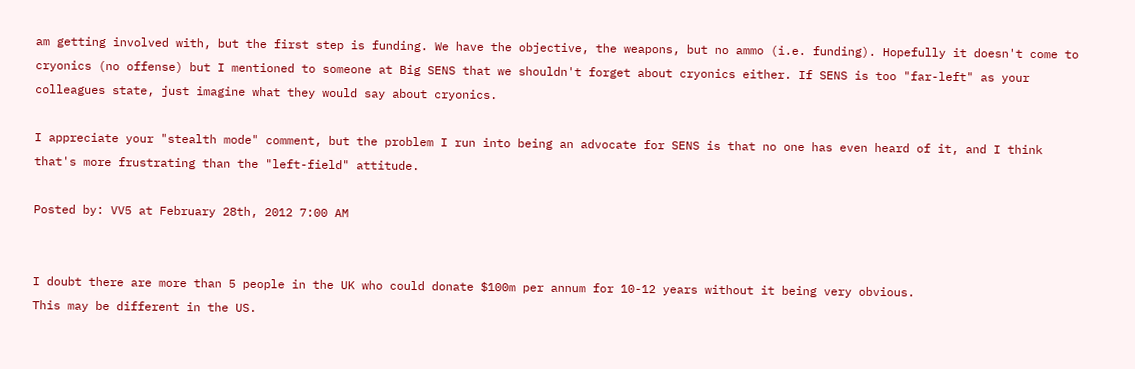am getting involved with, but the first step is funding. We have the objective, the weapons, but no ammo (i.e. funding). Hopefully it doesn't come to cryonics (no offense) but I mentioned to someone at Big SENS that we shouldn't forget about cryonics either. If SENS is too "far-left" as your colleagues state, just imagine what they would say about cryonics.

I appreciate your "stealth mode" comment, but the problem I run into being an advocate for SENS is that no one has even heard of it, and I think that's more frustrating than the "left-field" attitude.

Posted by: VV5 at February 28th, 2012 7:00 AM


I doubt there are more than 5 people in the UK who could donate $100m per annum for 10-12 years without it being very obvious.
This may be different in the US.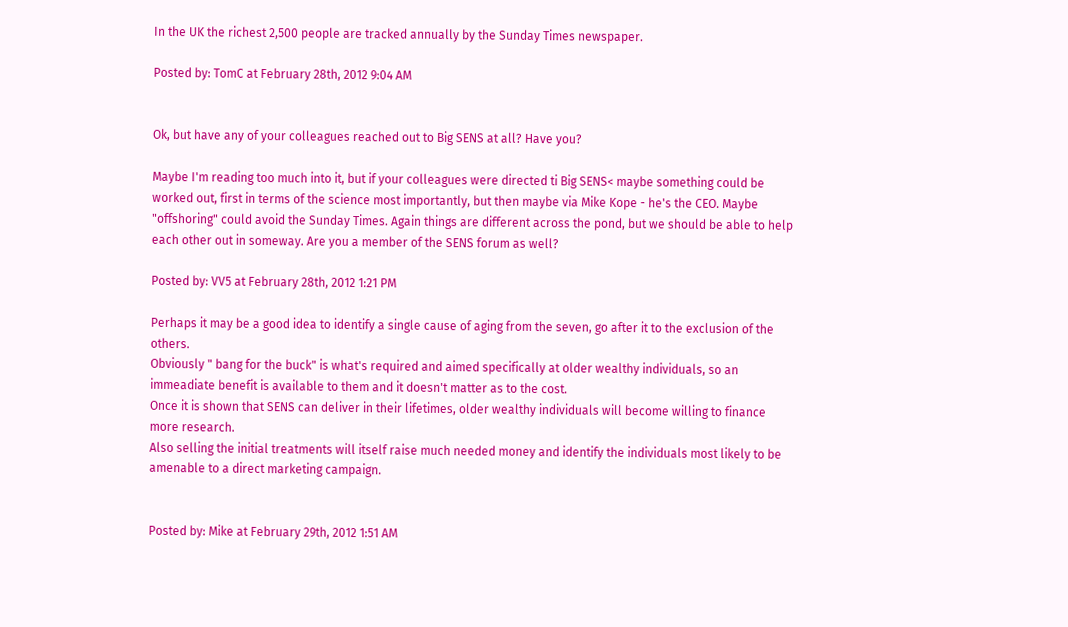In the UK the richest 2,500 people are tracked annually by the Sunday Times newspaper.

Posted by: TomC at February 28th, 2012 9:04 AM


Ok, but have any of your colleagues reached out to Big SENS at all? Have you?

Maybe I'm reading too much into it, but if your colleagues were directed ti Big SENS< maybe something could be worked out, first in terms of the science most importantly, but then maybe via Mike Kope - he's the CEO. Maybe "offshoring" could avoid the Sunday Times. Again things are different across the pond, but we should be able to help each other out in someway. Are you a member of the SENS forum as well?

Posted by: VV5 at February 28th, 2012 1:21 PM

Perhaps it may be a good idea to identify a single cause of aging from the seven, go after it to the exclusion of the others.
Obviously " bang for the buck" is what's required and aimed specifically at older wealthy individuals, so an immeadiate benefit is available to them and it doesn't matter as to the cost.
Once it is shown that SENS can deliver in their lifetimes, older wealthy individuals will become willing to finance more research.
Also selling the initial treatments will itself raise much needed money and identify the individuals most likely to be amenable to a direct marketing campaign.


Posted by: Mike at February 29th, 2012 1:51 AM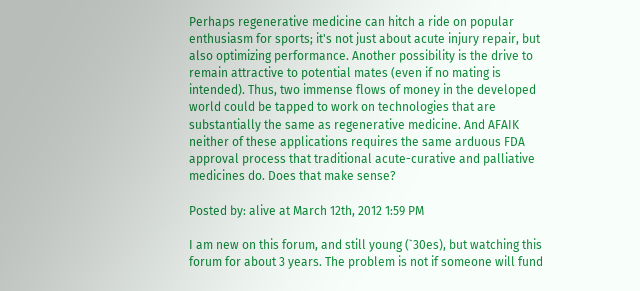Perhaps regenerative medicine can hitch a ride on popular enthusiasm for sports; it's not just about acute injury repair, but also optimizing performance. Another possibility is the drive to remain attractive to potential mates (even if no mating is intended). Thus, two immense flows of money in the developed world could be tapped to work on technologies that are substantially the same as regenerative medicine. And AFAIK neither of these applications requires the same arduous FDA approval process that traditional acute-curative and palliative medicines do. Does that make sense?

Posted by: alive at March 12th, 2012 1:59 PM

I am new on this forum, and still young (`30es), but watching this forum for about 3 years. The problem is not if someone will fund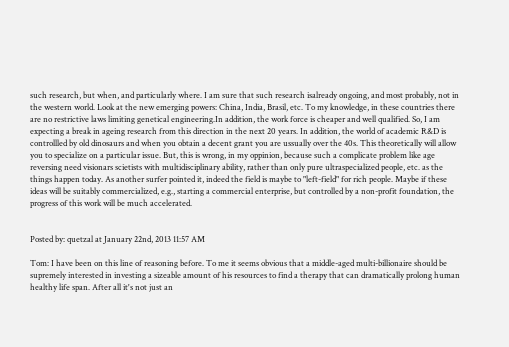such research, but when, and particularly where. I am sure that such research isalready ongoing, and most probably, not in the western world. Look at the new emerging powers: China, India, Brasil, etc. To my knowledge, in these countries there are no restrictive laws limiting genetical engineering.In addition, the work force is cheaper and well qualified. So, I am expecting a break in ageing research from this direction in the next 20 years. In addition, the world of academic R&D is controllled by old dinosaurs and when you obtain a decent grant you are ussually over the 40s. This theoretically will allow you to specialize on a particular issue. But, this is wrong, in my oppinion, because such a complicate problem like age reversing need visionars scietists with multidisciplinary ability, rather than only pure ultraspecialized people, etc. as the things happen today. As another surfer pointed it, indeed the field is maybe to "left-field" for rich people. Maybe if these ideas will be suitably commercialized, e.g., starting a commercial enterprise, but controlled by a non-profit foundation, the progress of this work will be much accelerated.


Posted by: quetzal at January 22nd, 2013 11:57 AM

Tom: I have been on this line of reasoning before. To me it seems obvious that a middle-aged multi-billionaire should be supremely interested in investing a sizeable amount of his resources to find a therapy that can dramatically prolong human healthy life span. After all it's not just an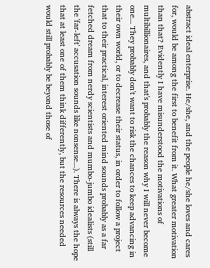abstract ideal enterprise. He/she, and the people he/she loves and cares for, would be among the first to benefit from it. What greater motivation than that? Evidently I have misunderstood the motivations of multibillionaires, and that's probably the reason why I will never become one... They probably don't want to risk the chances to keep advancing in their own world, or to decrease their status, in order to follow a project that to their practical, interest oriented mind sounds probably as a far fetched dream from nerdy scientists and mumbo-jumbo idealists (still the 'far-left' accusation sounds like nonsense...). There is always the hope that at least one of them think differently, but the resources needed would still probably be beyond those of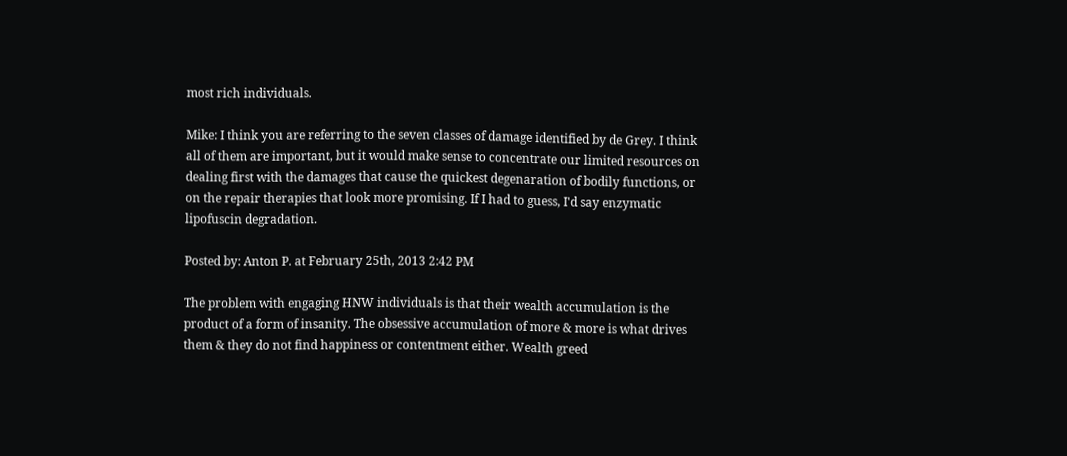most rich individuals.

Mike: I think you are referring to the seven classes of damage identified by de Grey. I think all of them are important, but it would make sense to concentrate our limited resources on dealing first with the damages that cause the quickest degenaration of bodily functions, or on the repair therapies that look more promising. If I had to guess, I'd say enzymatic lipofuscin degradation.

Posted by: Anton P. at February 25th, 2013 2:42 PM

The problem with engaging HNW individuals is that their wealth accumulation is the product of a form of insanity. The obsessive accumulation of more & more is what drives them & they do not find happiness or contentment either. Wealth greed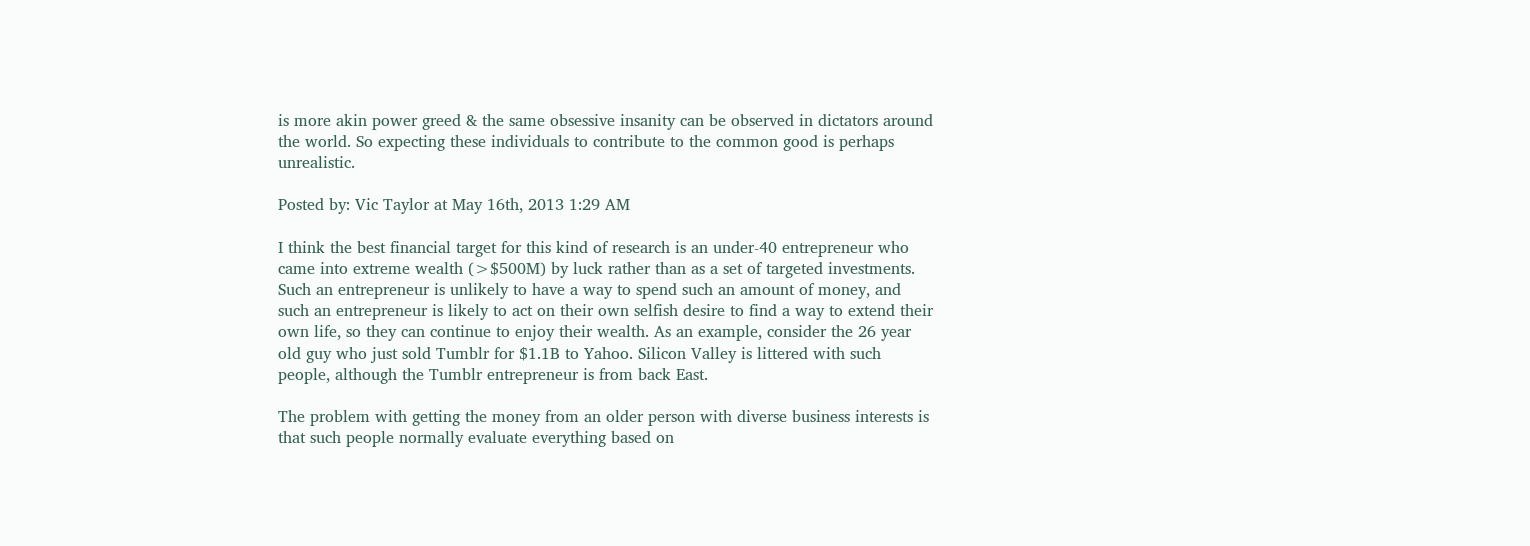is more akin power greed & the same obsessive insanity can be observed in dictators around the world. So expecting these individuals to contribute to the common good is perhaps unrealistic.

Posted by: Vic Taylor at May 16th, 2013 1:29 AM

I think the best financial target for this kind of research is an under-40 entrepreneur who came into extreme wealth (>$500M) by luck rather than as a set of targeted investments. Such an entrepreneur is unlikely to have a way to spend such an amount of money, and such an entrepreneur is likely to act on their own selfish desire to find a way to extend their own life, so they can continue to enjoy their wealth. As an example, consider the 26 year old guy who just sold Tumblr for $1.1B to Yahoo. Silicon Valley is littered with such people, although the Tumblr entrepreneur is from back East.

The problem with getting the money from an older person with diverse business interests is that such people normally evaluate everything based on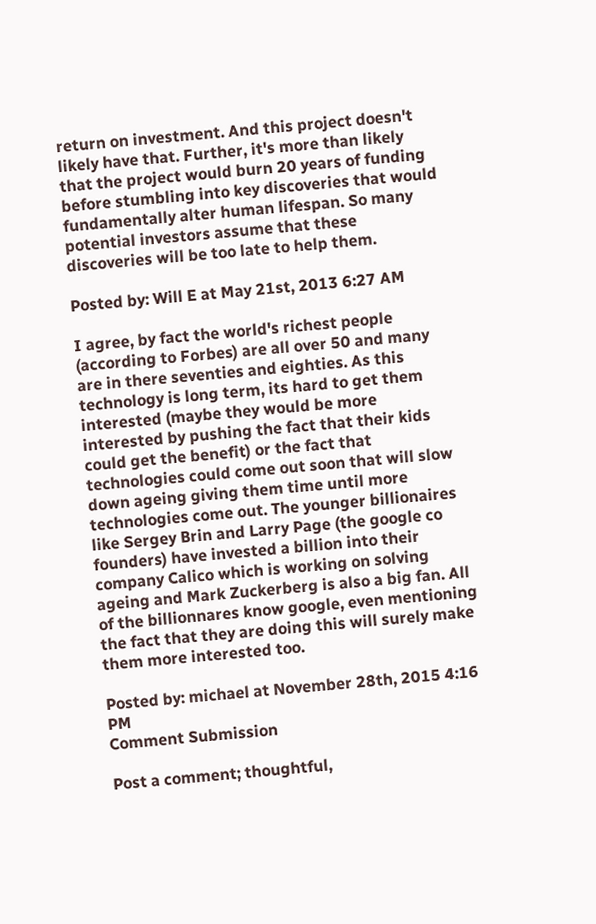return on investment. And this project doesn't likely have that. Further, it's more than likely that the project would burn 20 years of funding before stumbling into key discoveries that would fundamentally alter human lifespan. So many potential investors assume that these discoveries will be too late to help them.

Posted by: Will E at May 21st, 2013 6:27 AM

I agree, by fact the world's richest people (according to Forbes) are all over 50 and many are in there seventies and eighties. As this technology is long term, its hard to get them interested (maybe they would be more interested by pushing the fact that their kids could get the benefit) or the fact that technologies could come out soon that will slow down ageing giving them time until more technologies come out. The younger billionaires like Sergey Brin and Larry Page (the google co founders) have invested a billion into their company Calico which is working on solving ageing and Mark Zuckerberg is also a big fan. All of the billionnares know google, even mentioning the fact that they are doing this will surely make them more interested too.

Posted by: michael at November 28th, 2015 4:16 PM
Comment Submission

Post a comment; thoughtful,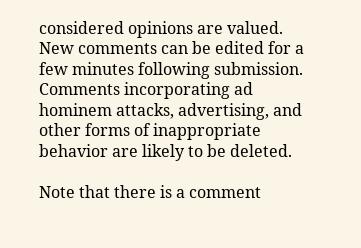considered opinions are valued. New comments can be edited for a few minutes following submission. Comments incorporating ad hominem attacks, advertising, and other forms of inappropriate behavior are likely to be deleted.

Note that there is a comment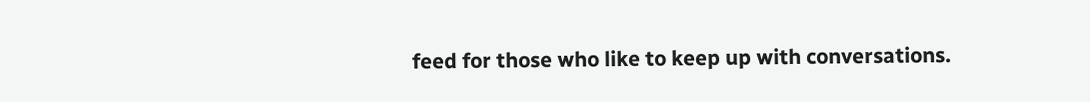feed for those who like to keep up with conversations.